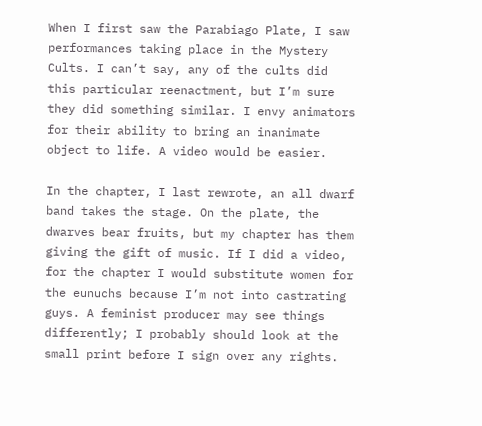When I first saw the Parabiago Plate, I saw performances taking place in the Mystery Cults. I can’t say, any of the cults did this particular reenactment, but I’m sure they did something similar. I envy animators for their ability to bring an inanimate object to life. A video would be easier.

In the chapter, I last rewrote, an all dwarf band takes the stage. On the plate, the dwarves bear fruits, but my chapter has them giving the gift of music. If I did a video, for the chapter I would substitute women for the eunuchs because I’m not into castrating guys. A feminist producer may see things differently; I probably should look at the small print before I sign over any rights.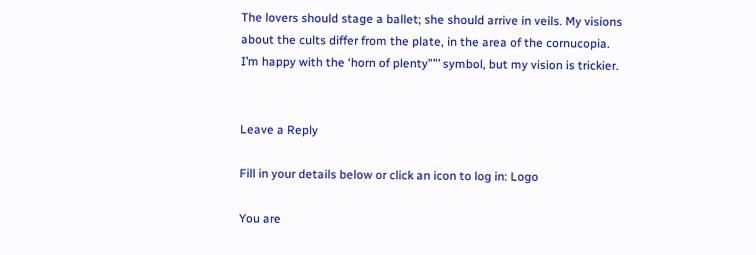The lovers should stage a ballet; she should arrive in veils. My visions about the cults differ from the plate, in the area of the cornucopia. I’m happy with the ‘horn of plenty””’ symbol, but my vision is trickier.


Leave a Reply

Fill in your details below or click an icon to log in: Logo

You are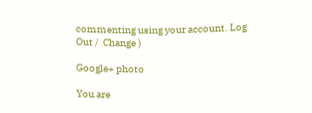commenting using your account. Log Out /  Change )

Google+ photo

You are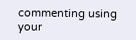commenting using your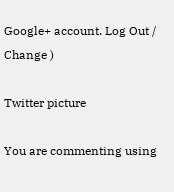Google+ account. Log Out /  Change )

Twitter picture

You are commenting using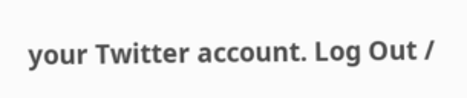your Twitter account. Log Out /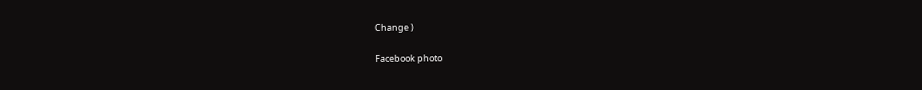Change )

Facebook photo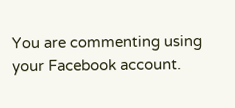You are commenting using your Facebook account.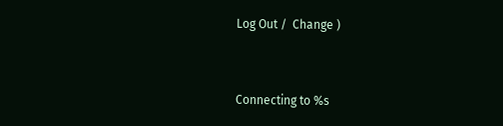Log Out /  Change )


Connecting to %s